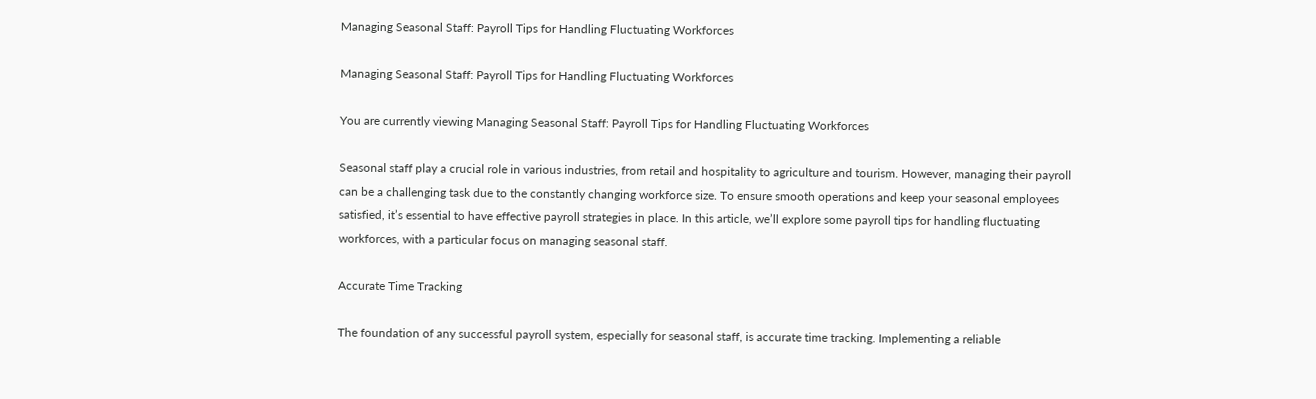Managing Seasonal Staff: Payroll Tips for Handling Fluctuating Workforces

Managing Seasonal Staff: Payroll Tips for Handling Fluctuating Workforces

You are currently viewing Managing Seasonal Staff: Payroll Tips for Handling Fluctuating Workforces

Seasonal staff play a crucial role in various industries, from retail and hospitality to agriculture and tourism. However, managing their payroll can be a challenging task due to the constantly changing workforce size. To ensure smooth operations and keep your seasonal employees satisfied, it’s essential to have effective payroll strategies in place. In this article, we’ll explore some payroll tips for handling fluctuating workforces, with a particular focus on managing seasonal staff.

Accurate Time Tracking

The foundation of any successful payroll system, especially for seasonal staff, is accurate time tracking. Implementing a reliable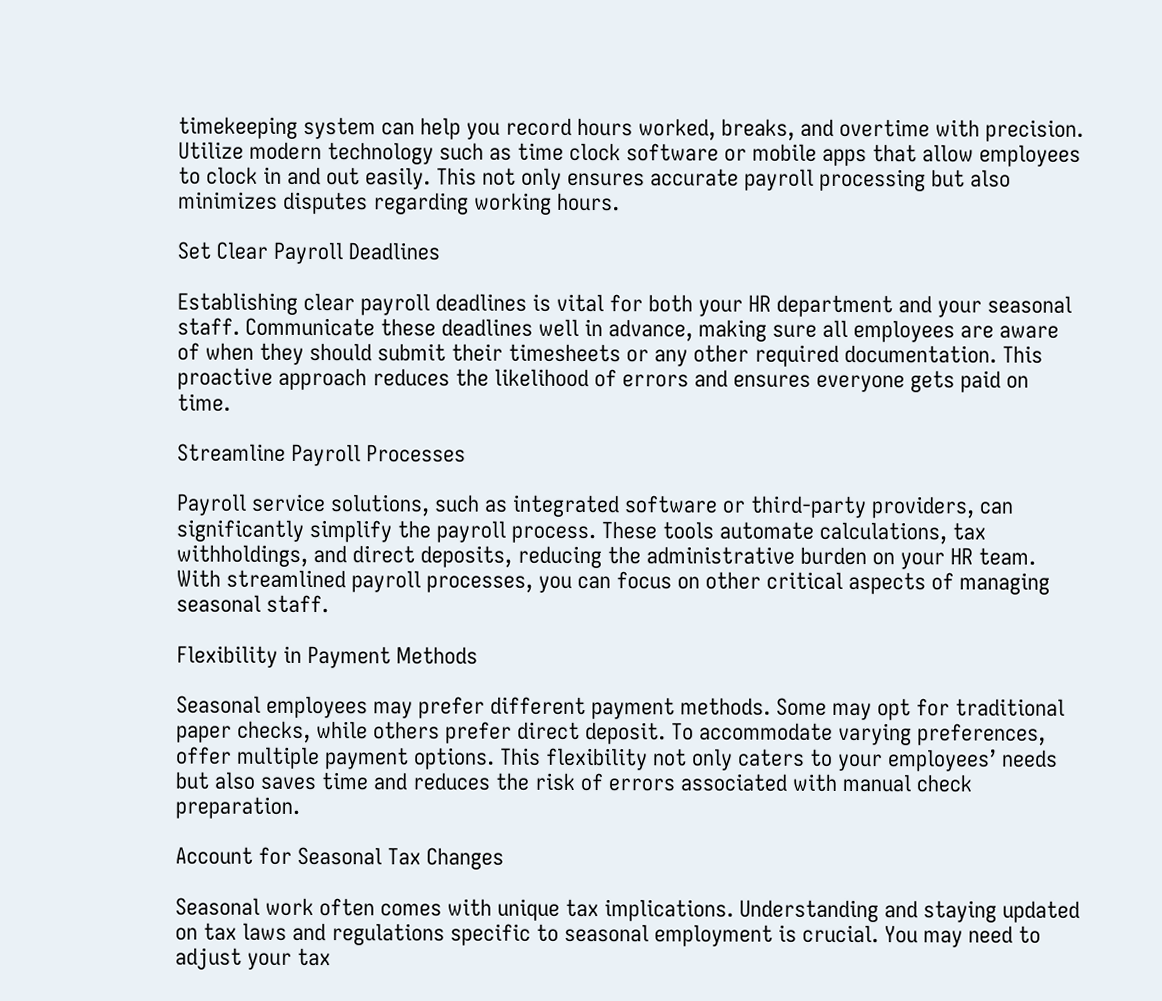timekeeping system can help you record hours worked, breaks, and overtime with precision. Utilize modern technology such as time clock software or mobile apps that allow employees to clock in and out easily. This not only ensures accurate payroll processing but also minimizes disputes regarding working hours.

Set Clear Payroll Deadlines

Establishing clear payroll deadlines is vital for both your HR department and your seasonal staff. Communicate these deadlines well in advance, making sure all employees are aware of when they should submit their timesheets or any other required documentation. This proactive approach reduces the likelihood of errors and ensures everyone gets paid on time.

Streamline Payroll Processes

Payroll service solutions, such as integrated software or third-party providers, can significantly simplify the payroll process. These tools automate calculations, tax withholdings, and direct deposits, reducing the administrative burden on your HR team. With streamlined payroll processes, you can focus on other critical aspects of managing seasonal staff.

Flexibility in Payment Methods

Seasonal employees may prefer different payment methods. Some may opt for traditional paper checks, while others prefer direct deposit. To accommodate varying preferences, offer multiple payment options. This flexibility not only caters to your employees’ needs but also saves time and reduces the risk of errors associated with manual check preparation.

Account for Seasonal Tax Changes

Seasonal work often comes with unique tax implications. Understanding and staying updated on tax laws and regulations specific to seasonal employment is crucial. You may need to adjust your tax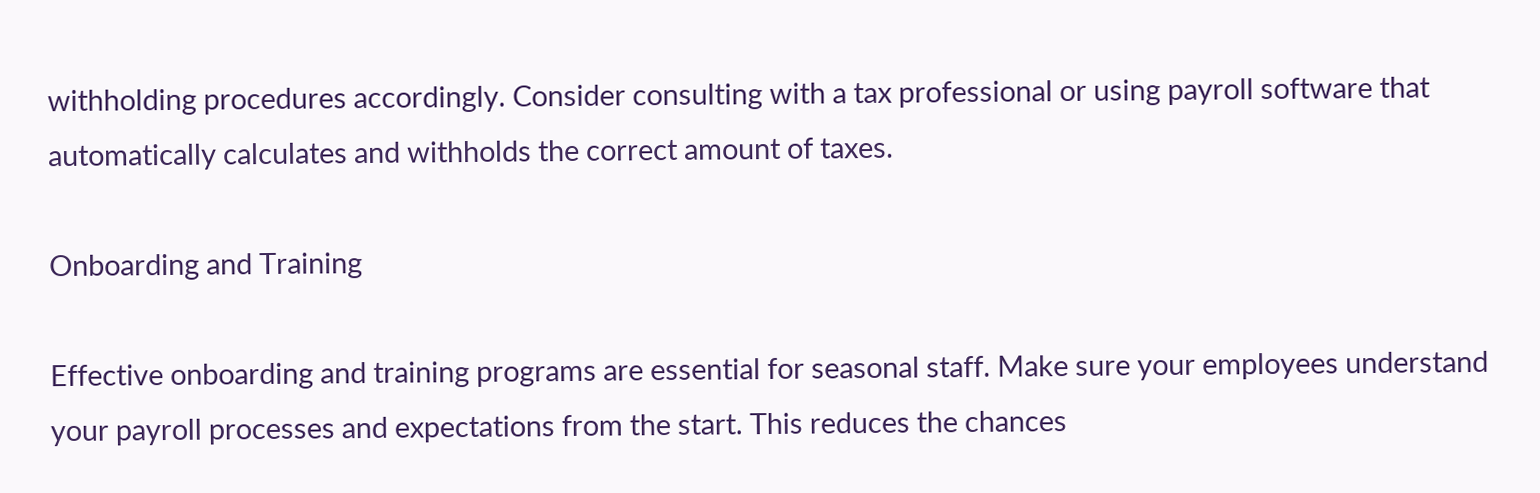withholding procedures accordingly. Consider consulting with a tax professional or using payroll software that automatically calculates and withholds the correct amount of taxes.

Onboarding and Training

Effective onboarding and training programs are essential for seasonal staff. Make sure your employees understand your payroll processes and expectations from the start. This reduces the chances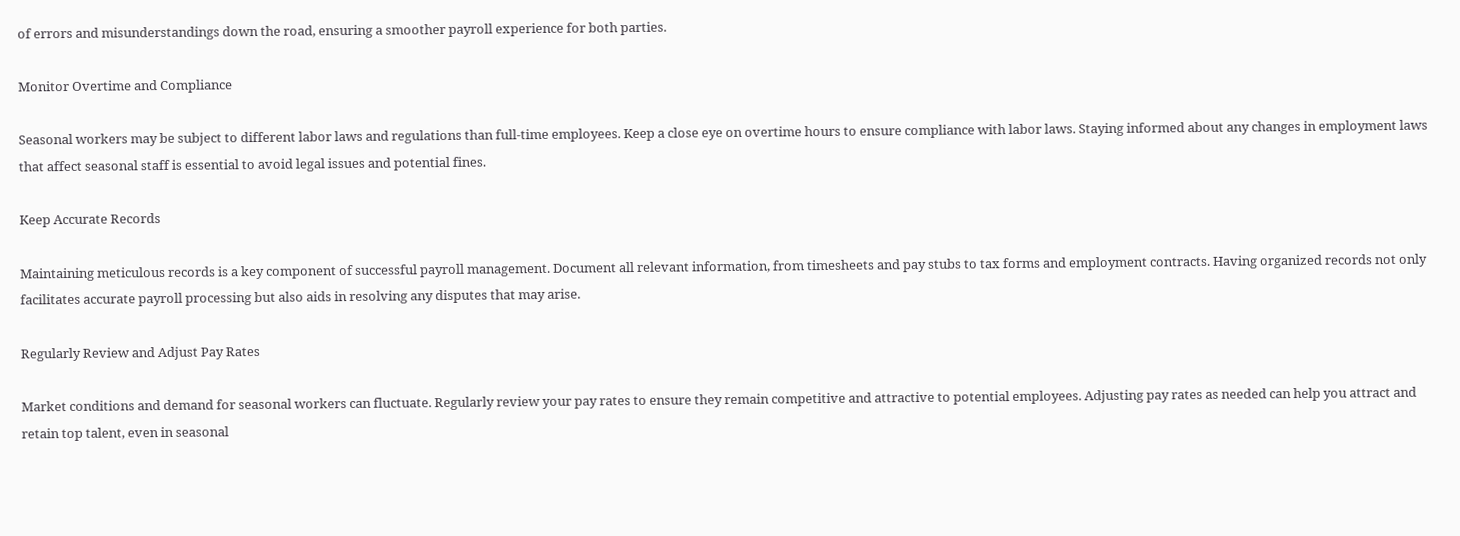of errors and misunderstandings down the road, ensuring a smoother payroll experience for both parties.

Monitor Overtime and Compliance

Seasonal workers may be subject to different labor laws and regulations than full-time employees. Keep a close eye on overtime hours to ensure compliance with labor laws. Staying informed about any changes in employment laws that affect seasonal staff is essential to avoid legal issues and potential fines.

Keep Accurate Records

Maintaining meticulous records is a key component of successful payroll management. Document all relevant information, from timesheets and pay stubs to tax forms and employment contracts. Having organized records not only facilitates accurate payroll processing but also aids in resolving any disputes that may arise.

Regularly Review and Adjust Pay Rates

Market conditions and demand for seasonal workers can fluctuate. Regularly review your pay rates to ensure they remain competitive and attractive to potential employees. Adjusting pay rates as needed can help you attract and retain top talent, even in seasonal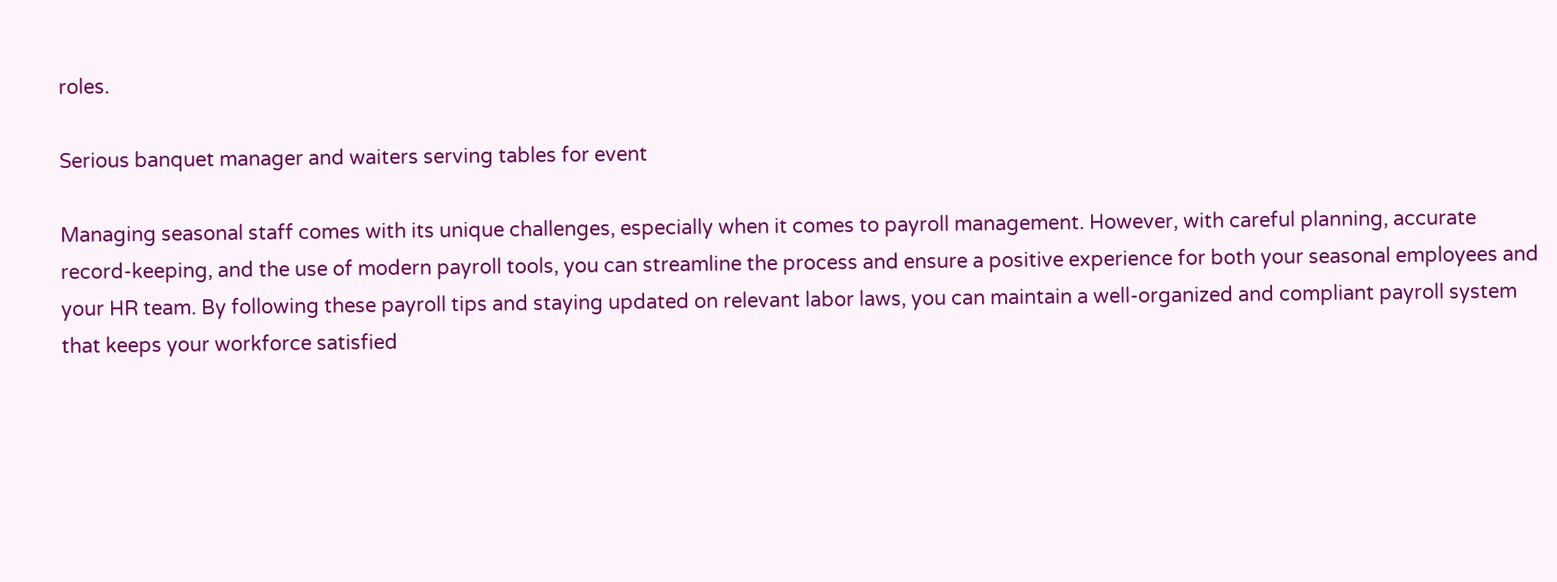roles.

Serious banquet manager and waiters serving tables for event

Managing seasonal staff comes with its unique challenges, especially when it comes to payroll management. However, with careful planning, accurate record-keeping, and the use of modern payroll tools, you can streamline the process and ensure a positive experience for both your seasonal employees and your HR team. By following these payroll tips and staying updated on relevant labor laws, you can maintain a well-organized and compliant payroll system that keeps your workforce satisfied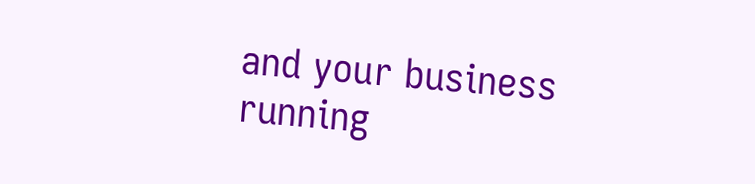and your business running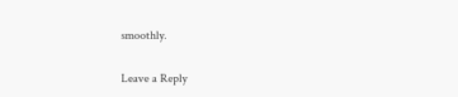smoothly.

Leave a Reply